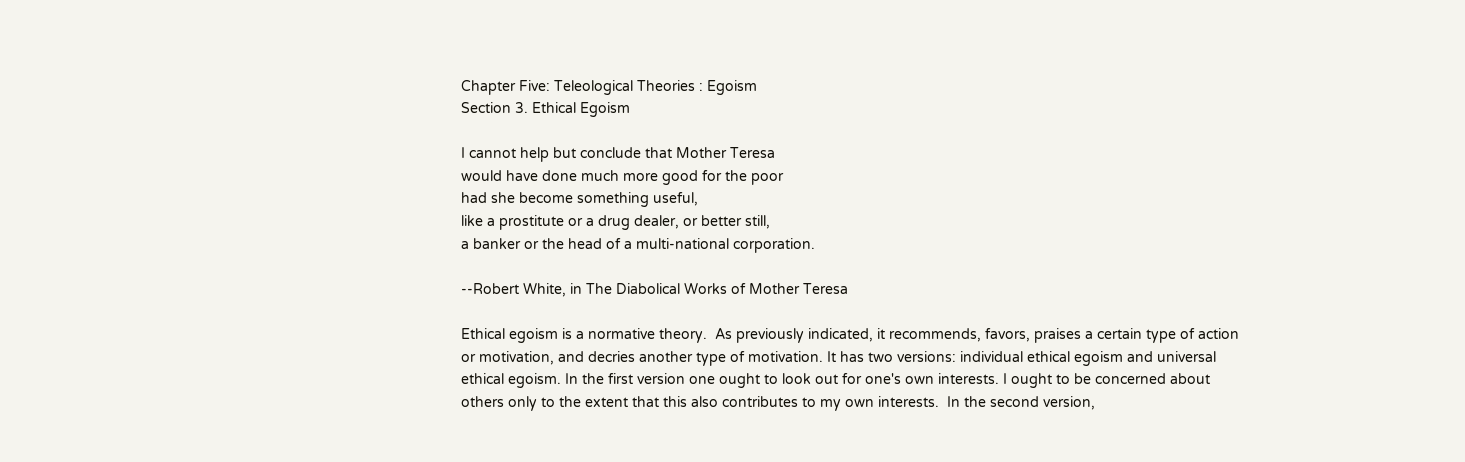Chapter Five: Teleological Theories : Egoism
Section 3. Ethical Egoism

I cannot help but conclude that Mother Teresa
would have done much more good for the poor
had she become something useful,
like a prostitute or a drug dealer, or better still,
a banker or the head of a multi-national corporation.

--Robert White, in The Diabolical Works of Mother Teresa

Ethical egoism is a normative theory.  As previously indicated, it recommends, favors, praises a certain type of action or motivation, and decries another type of motivation. It has two versions: individual ethical egoism and universal ethical egoism. In the first version one ought to look out for one's own interests. I ought to be concerned about others only to the extent that this also contributes to my own interests.  In the second version,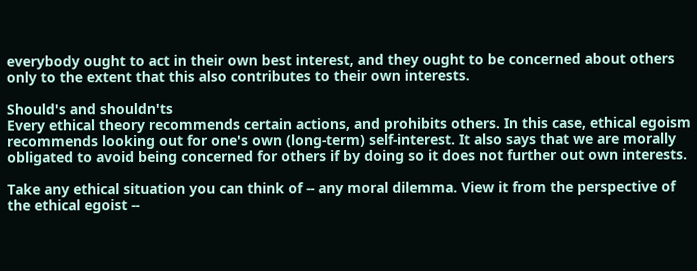everybody ought to act in their own best interest, and they ought to be concerned about others only to the extent that this also contributes to their own interests.

Should's and shouldn'ts
Every ethical theory recommends certain actions, and prohibits others. In this case, ethical egoism recommends looking out for one's own (long-term) self-interest. It also says that we are morally obligated to avoid being concerned for others if by doing so it does not further out own interests.

Take any ethical situation you can think of -- any moral dilemma. View it from the perspective of the ethical egoist --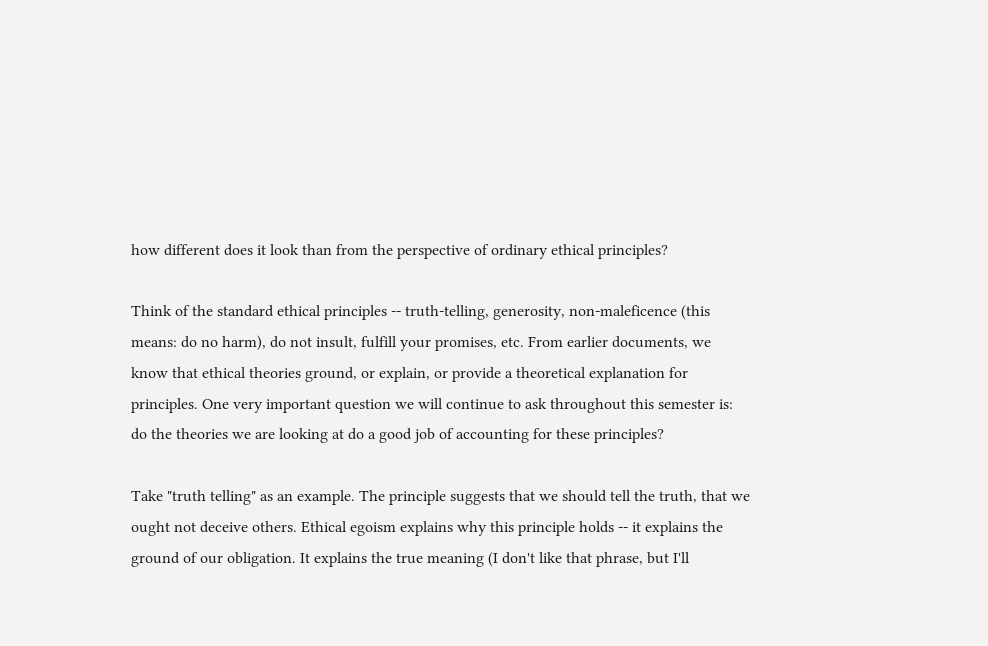how different does it look than from the perspective of ordinary ethical principles?

Think of the standard ethical principles -- truth-telling, generosity, non-maleficence (this means: do no harm), do not insult, fulfill your promises, etc. From earlier documents, we know that ethical theories ground, or explain, or provide a theoretical explanation for principles. One very important question we will continue to ask throughout this semester is: do the theories we are looking at do a good job of accounting for these principles?

Take "truth telling" as an example. The principle suggests that we should tell the truth, that we ought not deceive others. Ethical egoism explains why this principle holds -- it explains the ground of our obligation. It explains the true meaning (I don't like that phrase, but I'll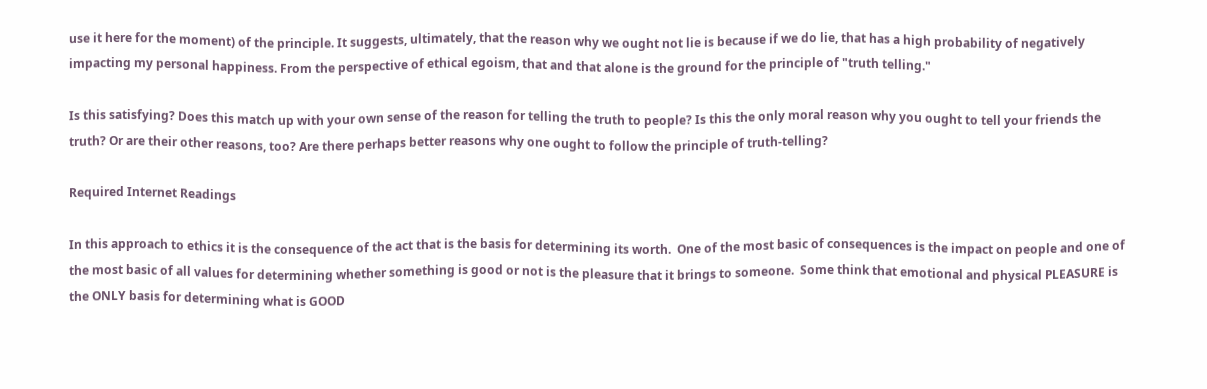use it here for the moment) of the principle. It suggests, ultimately, that the reason why we ought not lie is because if we do lie, that has a high probability of negatively impacting my personal happiness. From the perspective of ethical egoism, that and that alone is the ground for the principle of "truth telling."

Is this satisfying? Does this match up with your own sense of the reason for telling the truth to people? Is this the only moral reason why you ought to tell your friends the truth? Or are their other reasons, too? Are there perhaps better reasons why one ought to follow the principle of truth-telling?

Required Internet Readings

In this approach to ethics it is the consequence of the act that is the basis for determining its worth.  One of the most basic of consequences is the impact on people and one of the most basic of all values for determining whether something is good or not is the pleasure that it brings to someone.  Some think that emotional and physical PLEASURE is the ONLY basis for determining what is GOOD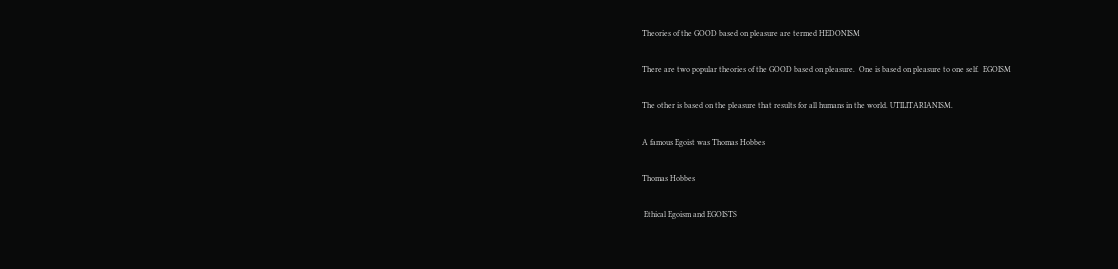Theories of the GOOD based on pleasure are termed HEDONISM

There are two popular theories of the GOOD based on pleasure.  One is based on pleasure to one self.  EGOISM

The other is based on the pleasure that results for all humans in the world. UTILITARIANISM.

A famous Egoist was Thomas Hobbes

Thomas Hobbes

 Ethical Egoism and EGOISTS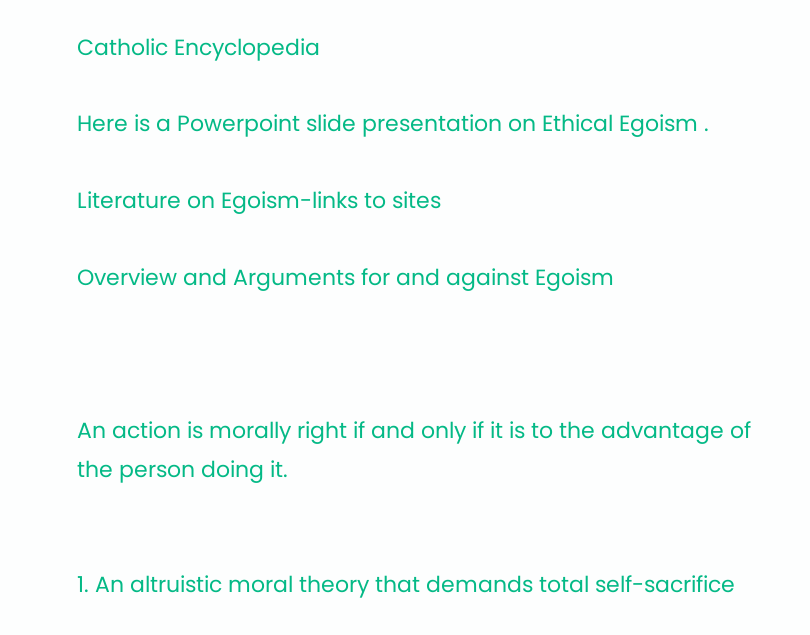Catholic Encyclopedia

Here is a Powerpoint slide presentation on Ethical Egoism .

Literature on Egoism-links to sites

Overview and Arguments for and against Egoism



An action is morally right if and only if it is to the advantage of the person doing it.


1. An altruistic moral theory that demands total self-sacrifice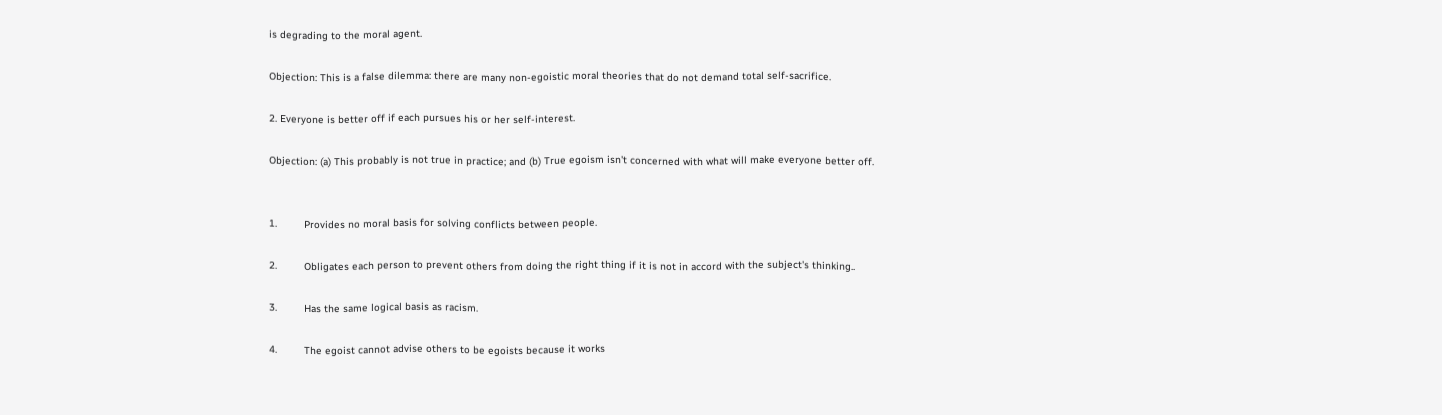is degrading to the moral agent.

Objection: This is a false dilemma: there are many non-egoistic moral theories that do not demand total self-sacrifice.

2. Everyone is better off if each pursues his or her self-interest.

Objection: (a) This probably is not true in practice; and (b) True egoism isn't concerned with what will make everyone better off.


1.         Provides no moral basis for solving conflicts between people.

2.         Obligates each person to prevent others from doing the right thing if it is not in accord with the subject's thinking..

3.         Has the same logical basis as racism.

4.         The egoist cannot advise others to be egoists because it works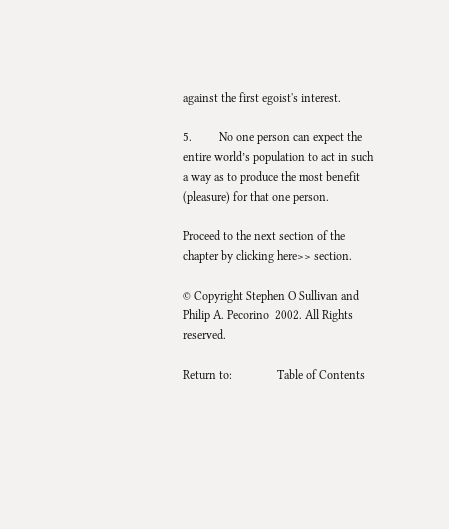against the first egoist's interest.

5.         No one person can expect the entire world’s population to act in such a way as to produce the most benefit (pleasure) for that one person.

Proceed to the next section of the chapter by clicking here>> section.

© Copyright Stephen O Sullivan and Philip A. Pecorino  2002. All Rights reserved.

Return to:               Table of Contents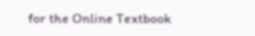for the Online Textbook